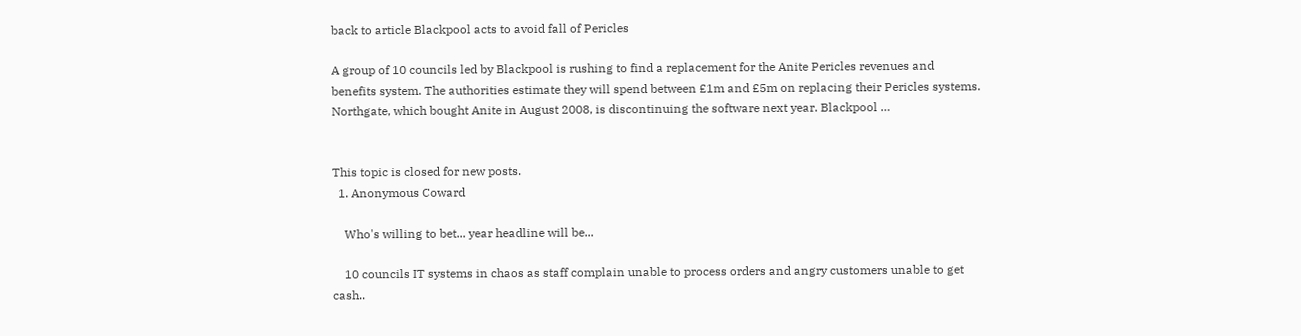back to article Blackpool acts to avoid fall of Pericles

A group of 10 councils led by Blackpool is rushing to find a replacement for the Anite Pericles revenues and benefits system. The authorities estimate they will spend between £1m and £5m on replacing their Pericles systems. Northgate, which bought Anite in August 2008, is discontinuing the software next year. Blackpool …


This topic is closed for new posts.
  1. Anonymous Coward

    Who's willing to bet... year headline will be...

    10 councils IT systems in chaos as staff complain unable to process orders and angry customers unable to get cash..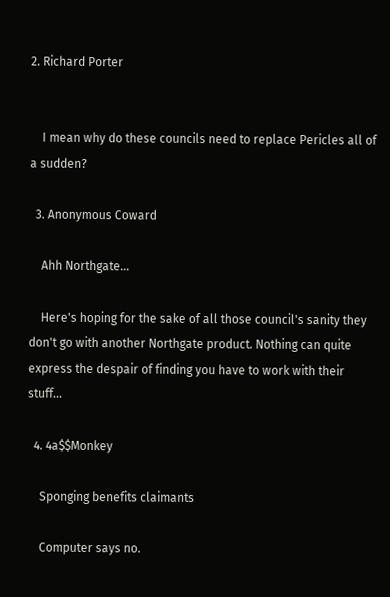2. Richard Porter


    I mean why do these councils need to replace Pericles all of a sudden?

  3. Anonymous Coward

    Ahh Northgate...

    Here's hoping for the sake of all those council's sanity they don't go with another Northgate product. Nothing can quite express the despair of finding you have to work with their stuff...

  4. 4a$$Monkey

    Sponging benefits claimants

    Computer says no.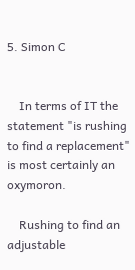5. Simon C


    In terms of IT the statement "is rushing to find a replacement" is most certainly an oxymoron.

    Rushing to find an adjustable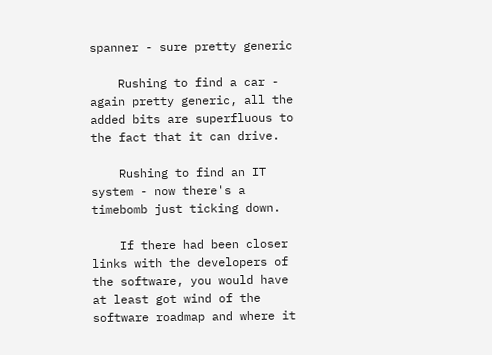spanner - sure pretty generic

    Rushing to find a car - again pretty generic, all the added bits are superfluous to the fact that it can drive.

    Rushing to find an IT system - now there's a timebomb just ticking down.

    If there had been closer links with the developers of the software, you would have at least got wind of the software roadmap and where it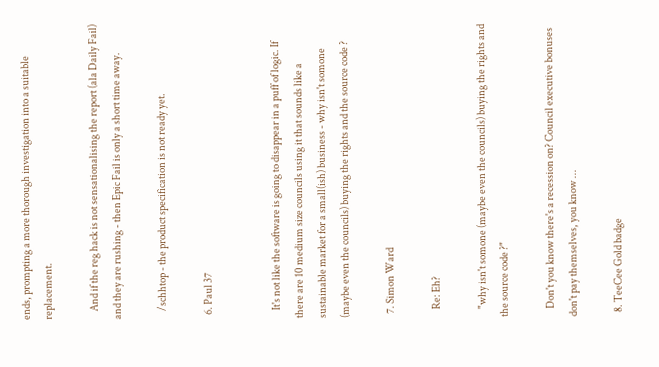ends, prompting a more thorough investigation into a suitable replacement.

    And if the reg hack is not sensationalising the report (ala Daily Fail) and they are rushing - then Epic Fail is only a short time away.

    /schhtop - the product specification is not ready yet.

  6. Paul 37


    It's not like the software is going to disappear in a puff of logic. If there are 10 medium size councils using it that sounds like a sustainable market for a small(ish) business - why isn't somone (maybe even the councils) buying the rights and the source code ?

  7. Simon Ward

    Re: Eh?

    "why isn't somone (maybe even the councils) buying the rights and the source code ?"

    Don't you know there's a recession on? Council executive bonuses don't pay themselves, you know ...

  8. TeeCee Gold badge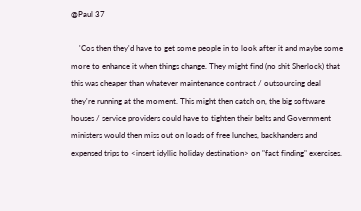@Paul 37

    'Cos then they'd have to get some people in to look after it and maybe some more to enhance it when things change. They might find (no shit Sherlock) that this was cheaper than whatever maintenance contract / outsourcing deal they're running at the moment. This might then catch on, the big software houses / service providers could have to tighten their belts and Government ministers would then miss out on loads of free lunches, backhanders and expensed trips to <insert idyllic holiday destination> on "fact finding" exercises.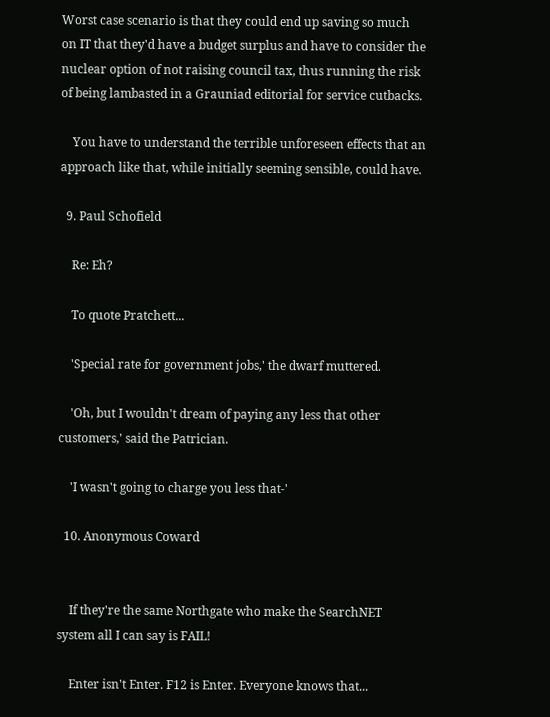Worst case scenario is that they could end up saving so much on IT that they'd have a budget surplus and have to consider the nuclear option of not raising council tax, thus running the risk of being lambasted in a Grauniad editorial for service cutbacks.

    You have to understand the terrible unforeseen effects that an approach like that, while initially seeming sensible, could have.

  9. Paul Schofield

    Re: Eh?

    To quote Pratchett...

    'Special rate for government jobs,' the dwarf muttered.

    'Oh, but I wouldn't dream of paying any less that other customers,' said the Patrician.

    'I wasn't going to charge you less that-'

  10. Anonymous Coward


    If they're the same Northgate who make the SearchNET system all I can say is FAIL!

    Enter isn't Enter. F12 is Enter. Everyone knows that...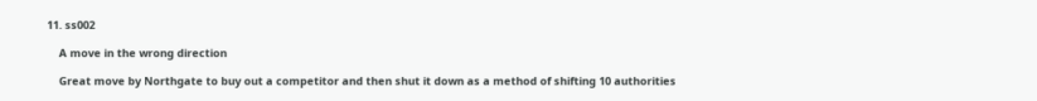11. ss002

    A move in the wrong direction

    Great move by Northgate to buy out a competitor and then shut it down as a method of shifting 10 authorities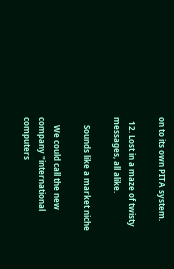on to its own PITA system.

  12. Lost in a maze of twisty messages, all alike.

    Sounds like a market niche

    We could call the new company "international computers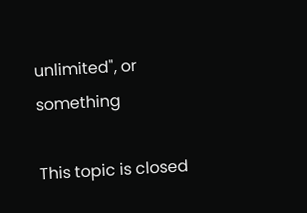unlimited", or something

This topic is closed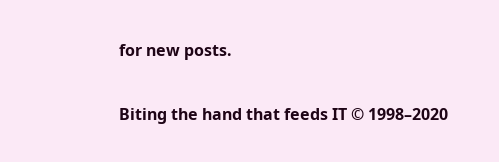for new posts.

Biting the hand that feeds IT © 1998–2020